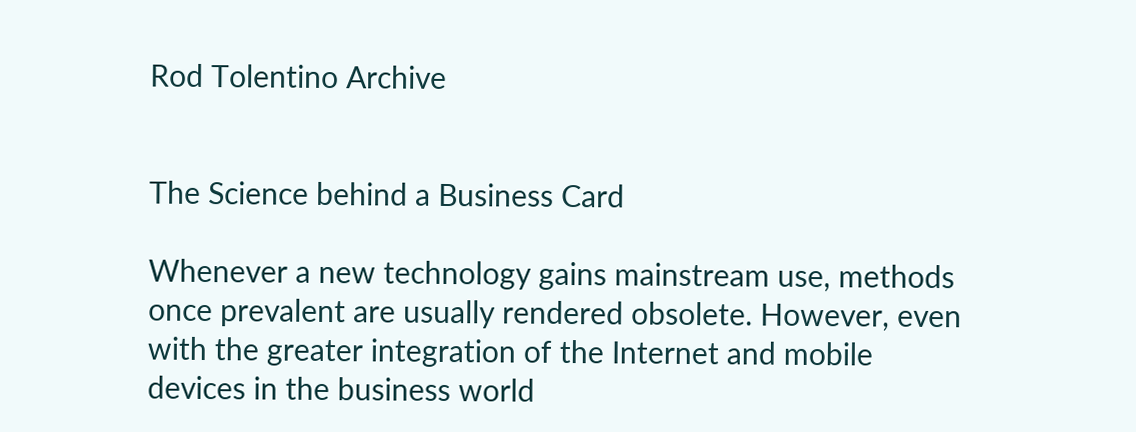Rod Tolentino Archive


The Science behind a Business Card

Whenever a new technology gains mainstream use, methods once prevalent are usually rendered obsolete. However, even with the greater integration of the Internet and mobile devices in the business world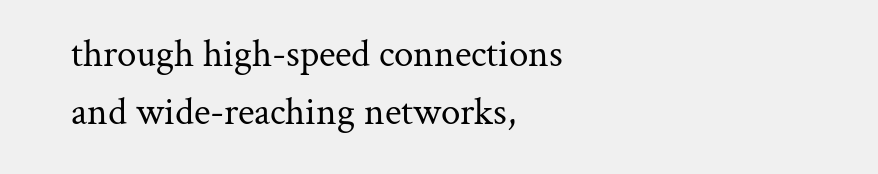through high-speed connections and wide-reaching networks,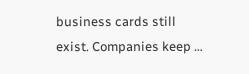business cards still exist. Companies keep …